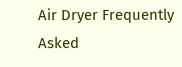Air Dryer Frequently Asked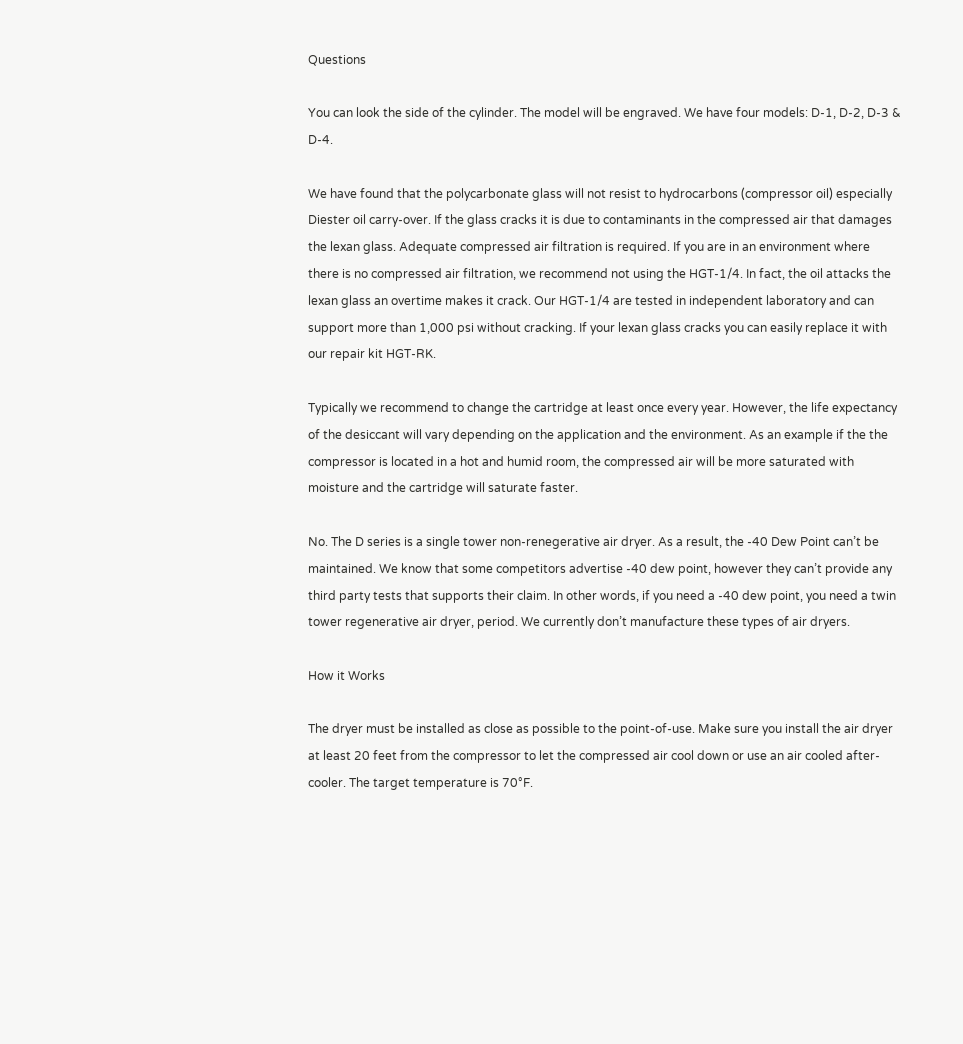Questions

You can look the side of the cylinder. The model will be engraved. We have four models: D-1, D-2, D-3 & D-4.

We have found that the polycarbonate glass will not resist to hydrocarbons (compressor oil) especially Diester oil carry-over. If the glass cracks it is due to contaminants in the compressed air that damages the lexan glass. Adequate compressed air filtration is required. If you are in an environment where there is no compressed air filtration, we recommend not using the HGT-1/4. In fact, the oil attacks the lexan glass an overtime makes it crack. Our HGT-1/4 are tested in independent laboratory and can support more than 1,000 psi without cracking. If your lexan glass cracks you can easily replace it with our repair kit HGT-RK.

Typically we recommend to change the cartridge at least once every year. However, the life expectancy of the desiccant will vary depending on the application and the environment. As an example if the the compressor is located in a hot and humid room, the compressed air will be more saturated with moisture and the cartridge will saturate faster.

No. The D series is a single tower non-renegerative air dryer. As a result, the -40 Dew Point can’t be maintained. We know that some competitors advertise -40 dew point, however they can’t provide any third party tests that supports their claim. In other words, if you need a -40 dew point, you need a twin tower regenerative air dryer, period. We currently don’t manufacture these types of air dryers.

How it Works

The dryer must be installed as close as possible to the point-of-use. Make sure you install the air dryer at least 20 feet from the compressor to let the compressed air cool down or use an air cooled after-cooler. The target temperature is 70°F.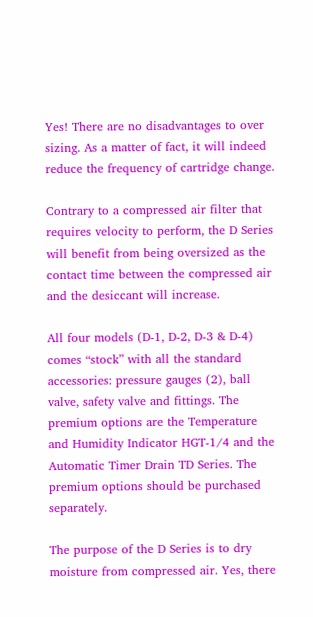Yes! There are no disadvantages to over sizing. As a matter of fact, it will indeed reduce the frequency of cartridge change.

Contrary to a compressed air filter that requires velocity to perform, the D Series will benefit from being oversized as the contact time between the compressed air and the desiccant will increase.

All four models (D-1, D-2, D-3 & D-4) comes “stock” with all the standard accessories: pressure gauges (2), ball valve, safety valve and fittings. The premium options are the Temperature and Humidity Indicator HGT-1/4 and the Automatic Timer Drain TD Series. The premium options should be purchased separately.

The purpose of the D Series is to dry moisture from compressed air. Yes, there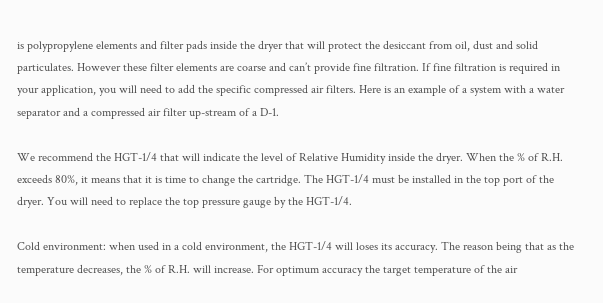is polypropylene elements and filter pads inside the dryer that will protect the desiccant from oil, dust and solid particulates. However these filter elements are coarse and can’t provide fine filtration. If fine filtration is required in your application, you will need to add the specific compressed air filters. Here is an example of a system with a water separator and a compressed air filter up-stream of a D-1.

We recommend the HGT-1/4 that will indicate the level of Relative Humidity inside the dryer. When the % of R.H. exceeds 80%, it means that it is time to change the cartridge. The HGT-1/4 must be installed in the top port of the dryer. You will need to replace the top pressure gauge by the HGT-1/4.

Cold environment: when used in a cold environment, the HGT-1/4 will loses its accuracy. The reason being that as the temperature decreases, the % of R.H. will increase. For optimum accuracy the target temperature of the air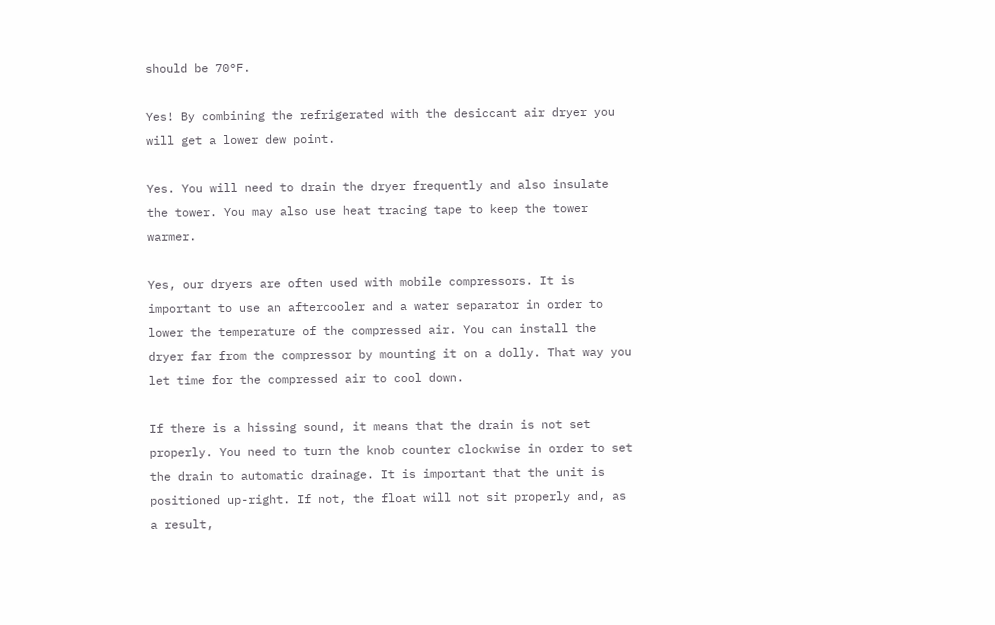should be 70°F.

Yes! By combining the refrigerated with the desiccant air dryer you will get a lower dew point.

Yes. You will need to drain the dryer frequently and also insulate the tower. You may also use heat tracing tape to keep the tower warmer.

Yes, our dryers are often used with mobile compressors. It is important to use an aftercooler and a water separator in order to lower the temperature of the compressed air. You can install the dryer far from the compressor by mounting it on a dolly. That way you let time for the compressed air to cool down.

If there is a hissing sound, it means that the drain is not set properly. You need to turn the knob counter clockwise in order to set the drain to automatic drainage. It is important that the unit is positioned up-right. If not, the float will not sit properly and, as a result,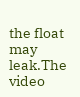the float may leak.The video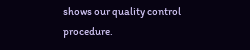shows our quality control procedure.